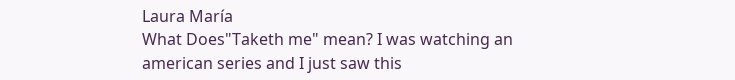Laura María
What Does"Taketh me" mean? I was watching an american series and I just saw this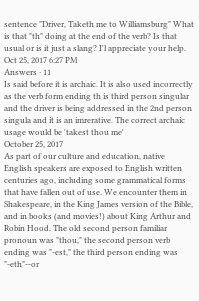sentence "Driver, Taketh me to Williamsburg" What is that "th" doing at the end of the verb? Is that usual or is it just a slang? I'l appreciate your help.
Oct 25, 2017 6:27 PM
Answers · 11
Is said before it is archaic. It is also used incorrectly as the verb form ending th is third person singular and the driver is being addressed in the 2nd person singula and it is an imrerative. The correct archaic usage would be 'takest thou me'
October 25, 2017
As part of our culture and education, native English speakers are exposed to English written centuries ago, including some grammatical forms that have fallen out of use. We encounter them in Shakespeare, in the King James version of the Bible, and in books (and movies!) about King Arthur and Robin Hood. The old second person familiar pronoun was "thou," the second person verb ending was "-est," the third person ending was "-eth"--or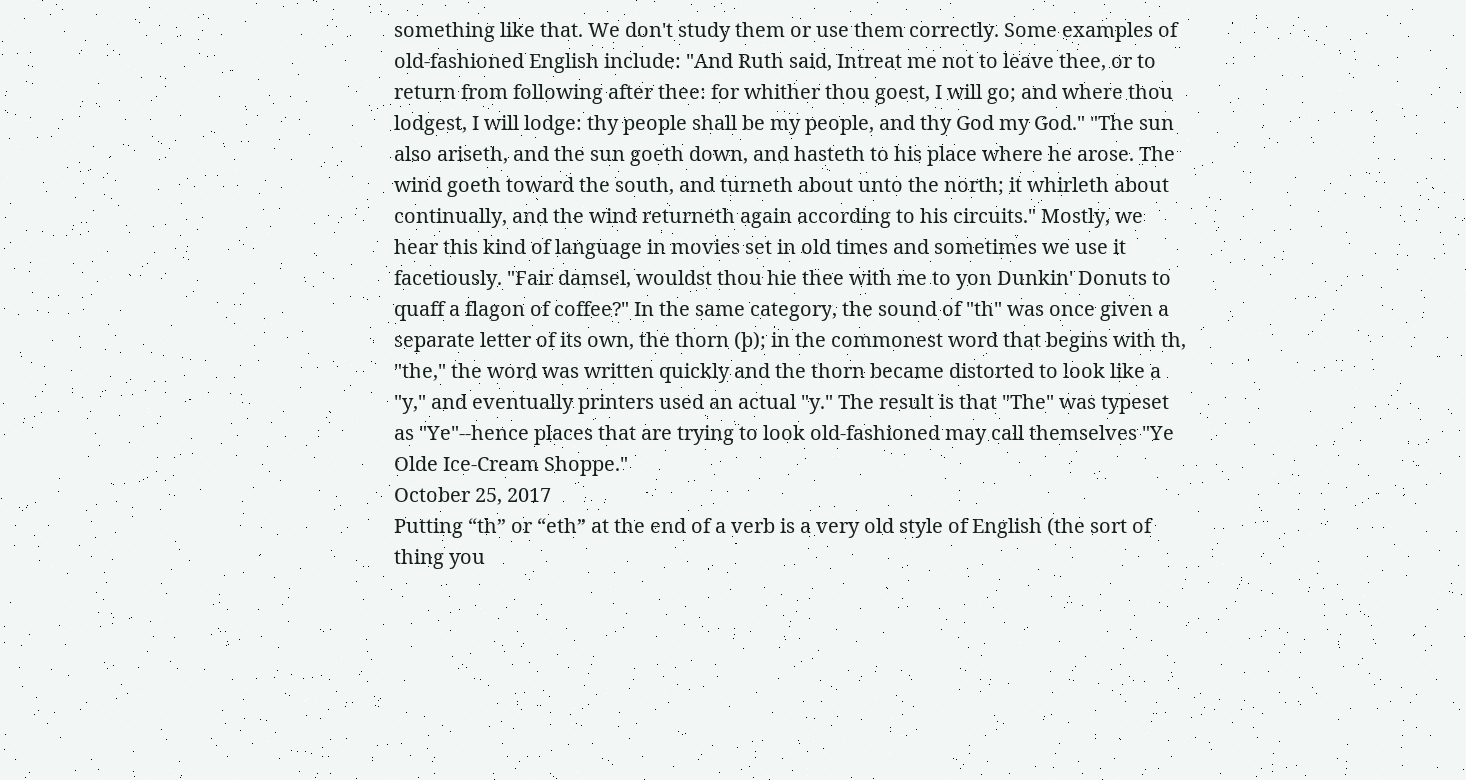something like that. We don't study them or use them correctly. Some examples of old-fashioned English include: "And Ruth said, Intreat me not to leave thee, or to return from following after thee: for whither thou goest, I will go; and where thou lodgest, I will lodge: thy people shall be my people, and thy God my God." "The sun also ariseth, and the sun goeth down, and hasteth to his place where he arose. The wind goeth toward the south, and turneth about unto the north; it whirleth about continually, and the wind returneth again according to his circuits." Mostly, we hear this kind of language in movies set in old times and sometimes we use it facetiously. "Fair damsel, wouldst thou hie thee with me to yon Dunkin' Donuts to quaff a flagon of coffee?" In the same category, the sound of "th" was once given a separate letter of its own, the thorn (þ); in the commonest word that begins with th, "the," the word was written quickly and the thorn became distorted to look like a "y," and eventually printers used an actual "y." The result is that "The" was typeset as "Ye"--hence places that are trying to look old-fashioned may call themselves "Ye Olde Ice-Cream Shoppe."
October 25, 2017
Putting “th” or “eth” at the end of a verb is a very old style of English (the sort of thing you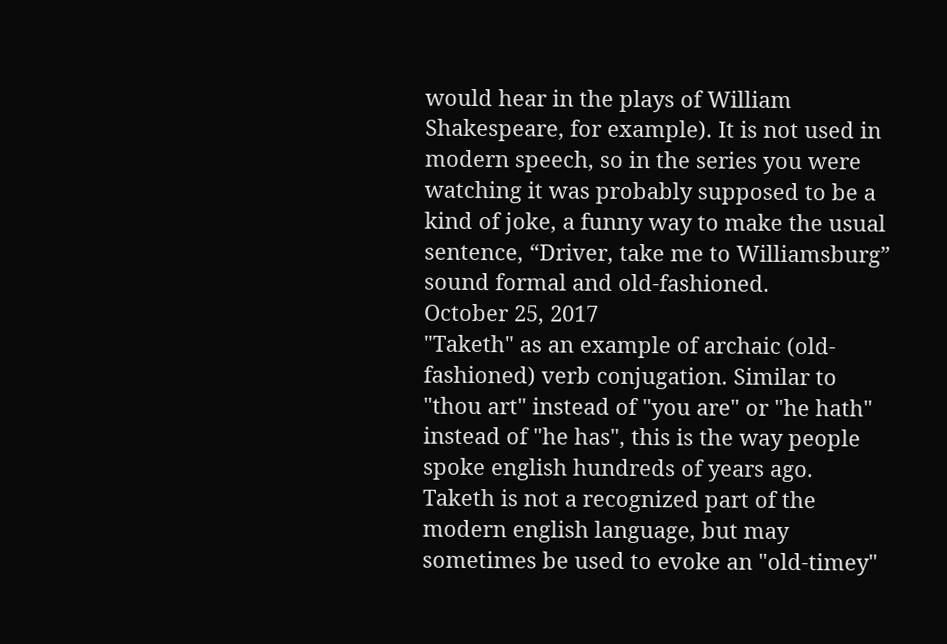would hear in the plays of William Shakespeare, for example). It is not used in modern speech, so in the series you were watching it was probably supposed to be a kind of joke, a funny way to make the usual sentence, “Driver, take me to Williamsburg” sound formal and old-fashioned.
October 25, 2017
"Taketh" as an example of archaic (old-fashioned) verb conjugation. Similar to "thou art" instead of "you are" or "he hath" instead of "he has", this is the way people spoke english hundreds of years ago. Taketh is not a recognized part of the modern english language, but may sometimes be used to evoke an "old-timey"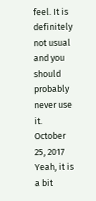feel. It is definitely not usual and you should probably never use it.
October 25, 2017
Yeah, it is a bit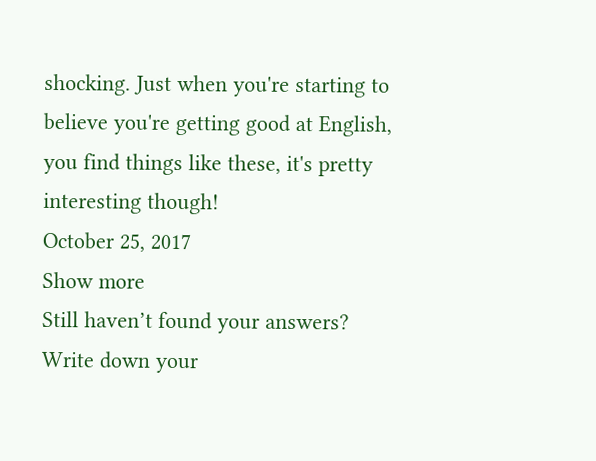shocking. Just when you're starting to believe you're getting good at English, you find things like these, it's pretty interesting though!
October 25, 2017
Show more
Still haven’t found your answers?
Write down your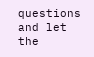questions and let the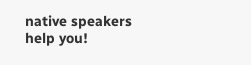native speakers help you!